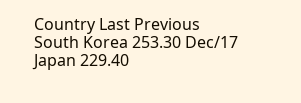Country Last Previous
South Korea 253.30 Dec/17
Japan 229.40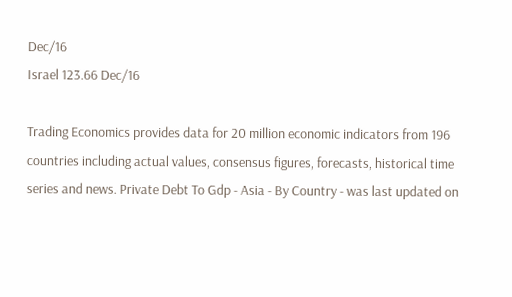Dec/16
Israel 123.66 Dec/16

Trading Economics provides data for 20 million economic indicators from 196 countries including actual values, consensus figures, forecasts, historical time series and news. Private Debt To Gdp - Asia - By Country - was last updated on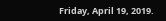Friday, April 19, 2019.